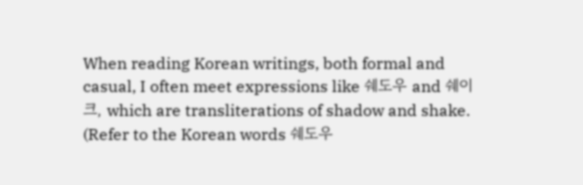When reading Korean writings, both formal and casual, I often meet expressions like 쉐도우 and 쉐이크, which are transliterations of shadow and shake. (Refer to the Korean words 쉐도우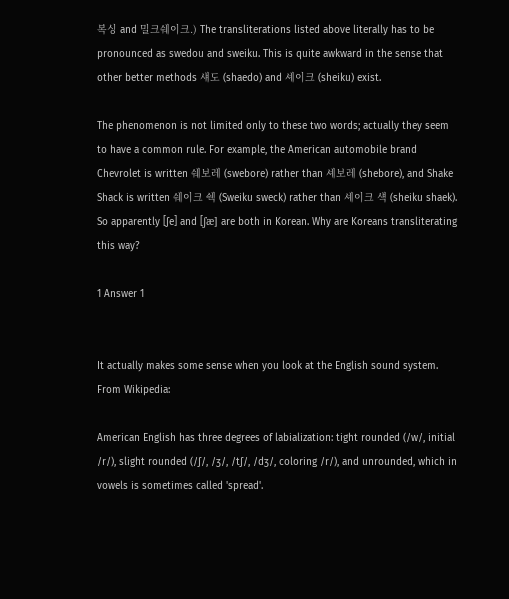복싱 and 밀크쉐이크.) The transliterations listed above literally has to be pronounced as swedou and sweiku. This is quite awkward in the sense that other better methods 섀도 (shaedo) and 셰이크 (sheiku) exist.

The phenomenon is not limited only to these two words; actually they seem to have a common rule. For example, the American automobile brand Chevrolet is written 쉐보레 (swebore) rather than 셰보레 (shebore), and Shake Shack is written 쉐이크 쉑 (Sweiku sweck) rather than 셰이크 섁 (sheiku shaek). So apparently [ʃe] and [ʃӕ] are both in Korean. Why are Koreans transliterating this way?

1 Answer 1


It actually makes some sense when you look at the English sound system. From Wikipedia:

American English has three degrees of labialization: tight rounded (/w/, initial /r/), slight rounded (/ʃ/, /ʒ/, /tʃ/, /dʒ/, coloring /r/), and unrounded, which in vowels is sometimes called 'spread'.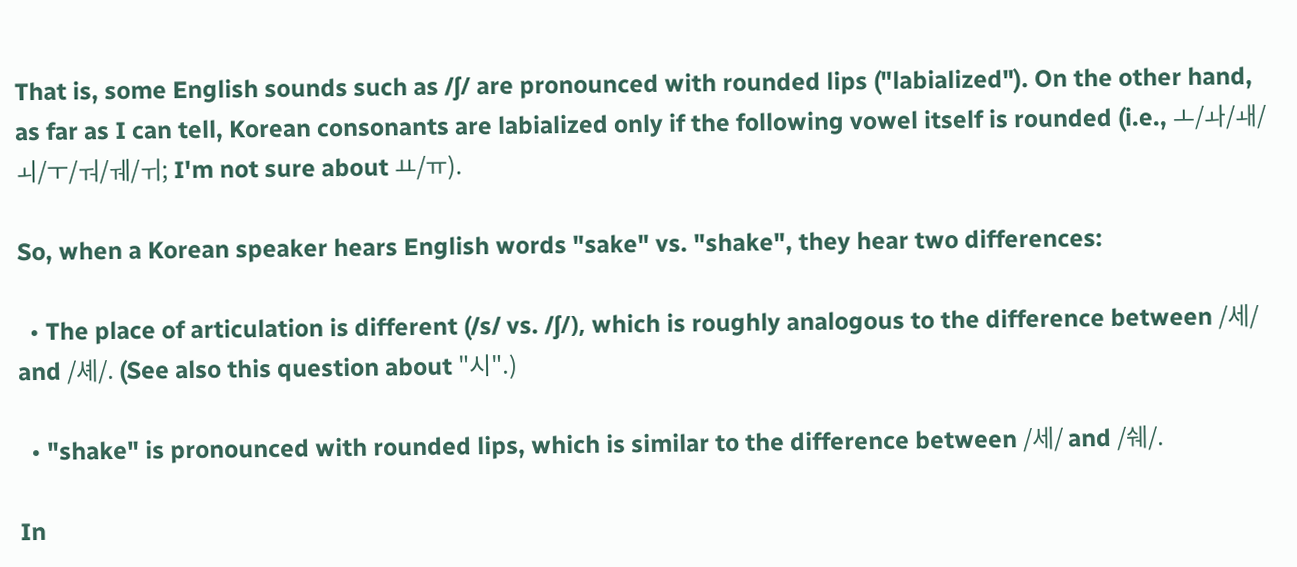That is, some English sounds such as /ʃ/ are pronounced with rounded lips ("labialized"). On the other hand, as far as I can tell, Korean consonants are labialized only if the following vowel itself is rounded (i.e., ㅗ/ㅘ/ㅙ/ㅚ/ㅜ/ㅝ/ㅞ/ㅟ; I'm not sure about ㅛ/ㅠ).

So, when a Korean speaker hears English words "sake" vs. "shake", they hear two differences:

  • The place of articulation is different (/s/ vs. /ʃ/), which is roughly analogous to the difference between /세/ and /셰/. (See also this question about "시".)

  • "shake" is pronounced with rounded lips, which is similar to the difference between /세/ and /쉐/.

In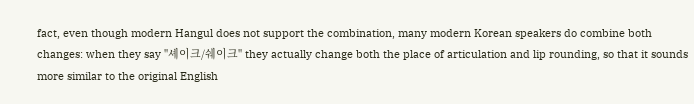fact, even though modern Hangul does not support the combination, many modern Korean speakers do combine both changes: when they say "셰이크/쉐이크" they actually change both the place of articulation and lip rounding, so that it sounds more similar to the original English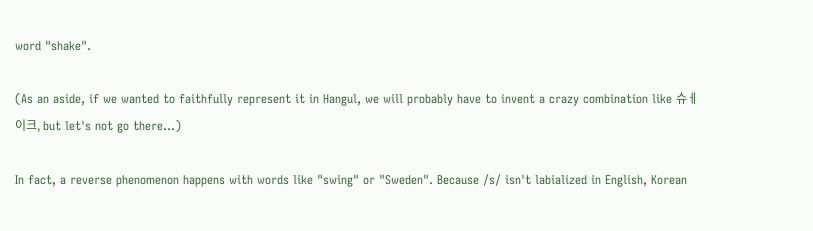word "shake".

(As an aside, if we wanted to faithfully represent it in Hangul, we will probably have to invent a crazy combination like 슈ㅔ이크, but let's not go there...)

In fact, a reverse phenomenon happens with words like "swing" or "Sweden". Because /s/ isn't labialized in English, Korean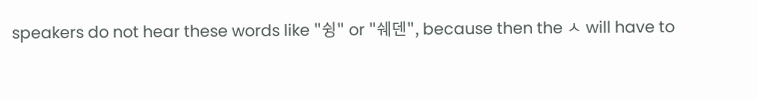speakers do not hear these words like "슁" or "쉐덴", because then the ㅅ will have to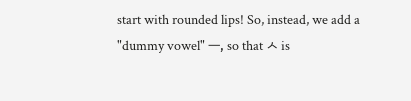start with rounded lips! So, instead, we add a "dummy vowel" ㅡ, so that ㅅ is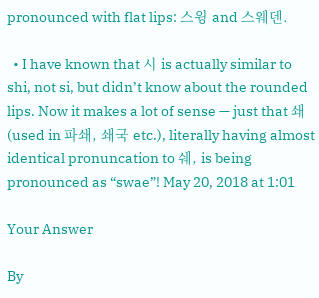pronounced with flat lips: 스윙 and 스웨덴.

  • I have known that 시 is actually similar to shi, not si, but didn’t know about the rounded lips. Now it makes a lot of sense — just that 쇄 (used in 파쇄, 쇄국 etc.), literally having almost identical pronuncation to 쉐, is being pronounced as “swae”! May 20, 2018 at 1:01

Your Answer

By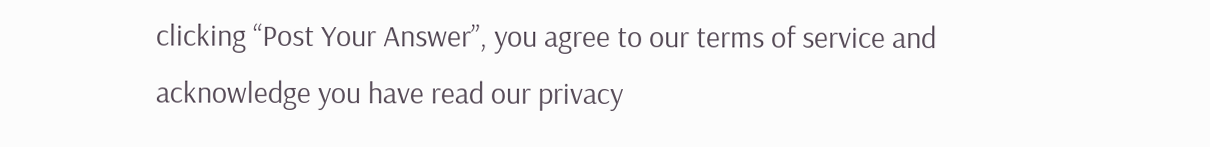clicking “Post Your Answer”, you agree to our terms of service and acknowledge you have read our privacy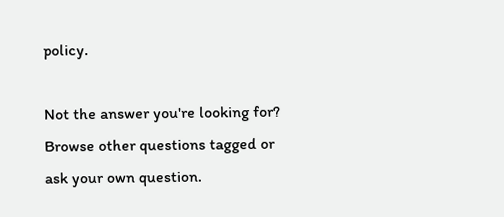policy.

Not the answer you're looking for? Browse other questions tagged or ask your own question.